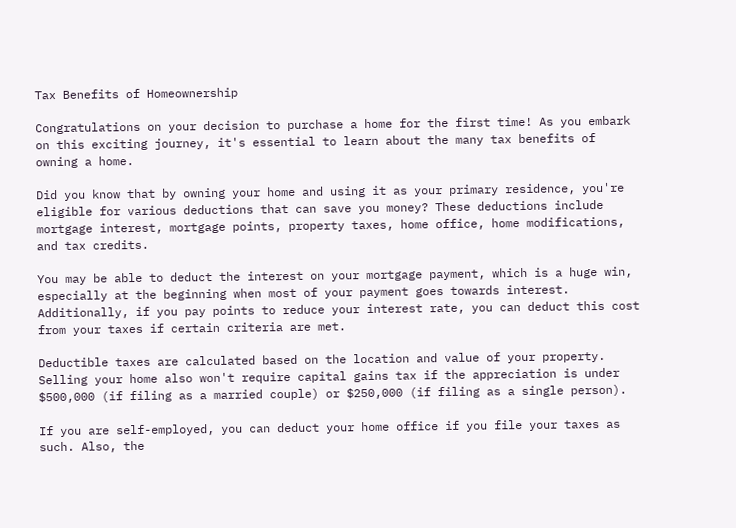Tax Benefits of Homeownership

Congratulations on your decision to purchase a home for the first time! As you embark on this exciting journey, it's essential to learn about the many tax benefits of owning a home.

Did you know that by owning your home and using it as your primary residence, you're eligible for various deductions that can save you money? These deductions include mortgage interest, mortgage points, property taxes, home office, home modifications, and tax credits.

You may be able to deduct the interest on your mortgage payment, which is a huge win, especially at the beginning when most of your payment goes towards interest. Additionally, if you pay points to reduce your interest rate, you can deduct this cost from your taxes if certain criteria are met.

Deductible taxes are calculated based on the location and value of your property. Selling your home also won't require capital gains tax if the appreciation is under $500,000 (if filing as a married couple) or $250,000 (if filing as a single person).

If you are self-employed, you can deduct your home office if you file your taxes as such. Also, the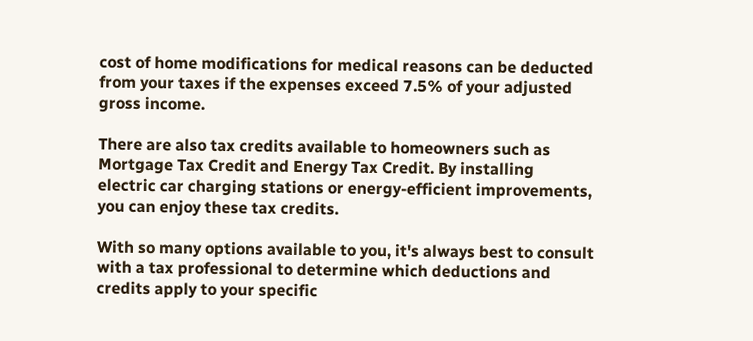cost of home modifications for medical reasons can be deducted from your taxes if the expenses exceed 7.5% of your adjusted gross income.

There are also tax credits available to homeowners such as Mortgage Tax Credit and Energy Tax Credit. By installing electric car charging stations or energy-efficient improvements, you can enjoy these tax credits.

With so many options available to you, it's always best to consult with a tax professional to determine which deductions and credits apply to your specific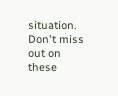situation. Don't miss out on these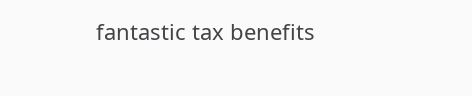fantastic tax benefits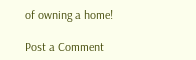of owning a home!

Post a Comment